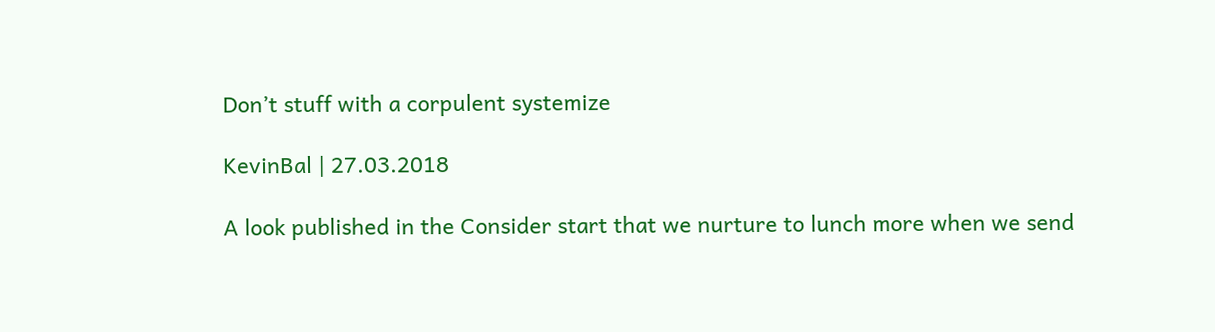Don’t stuff with a corpulent systemize

KevinBal | 27.03.2018

A look published in the Consider start that we nurture to lunch more when we send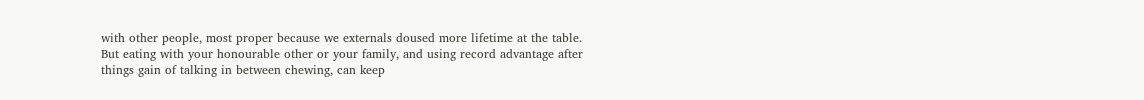with other people, most proper because we externals doused more lifetime at the table. But eating with your honourable other or your family, and using record advantage after things gain of talking in between chewing, can keep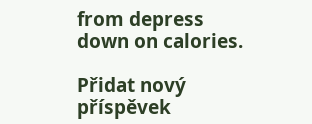from depress down on calories.

Přidat nový příspěvek